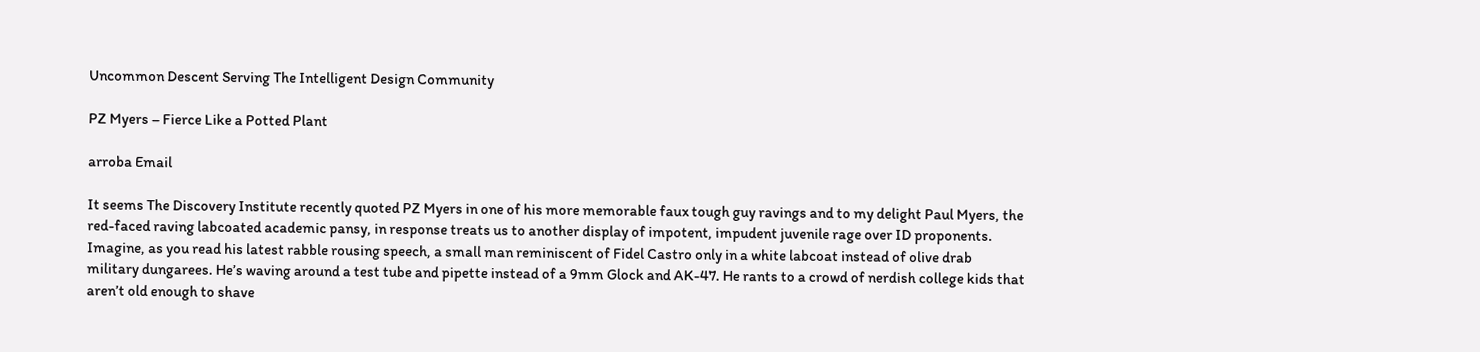Uncommon Descent Serving The Intelligent Design Community

PZ Myers – Fierce Like a Potted Plant

arroba Email

It seems The Discovery Institute recently quoted PZ Myers in one of his more memorable faux tough guy ravings and to my delight Paul Myers, the red-faced raving labcoated academic pansy, in response treats us to another display of impotent, impudent juvenile rage over ID proponents. Imagine, as you read his latest rabble rousing speech, a small man reminiscent of Fidel Castro only in a white labcoat instead of olive drab military dungarees. He’s waving around a test tube and pipette instead of a 9mm Glock and AK-47. He rants to a crowd of nerdish college kids that aren’t old enough to shave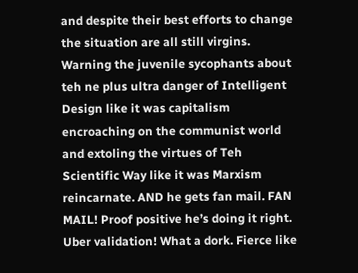and despite their best efforts to change the situation are all still virgins. Warning the juvenile sycophants about teh ne plus ultra danger of Intelligent Design like it was capitalism encroaching on the communist world and extoling the virtues of Teh Scientific Way like it was Marxism reincarnate. AND he gets fan mail. FAN MAIL! Proof positive he’s doing it right. Uber validation! What a dork. Fierce like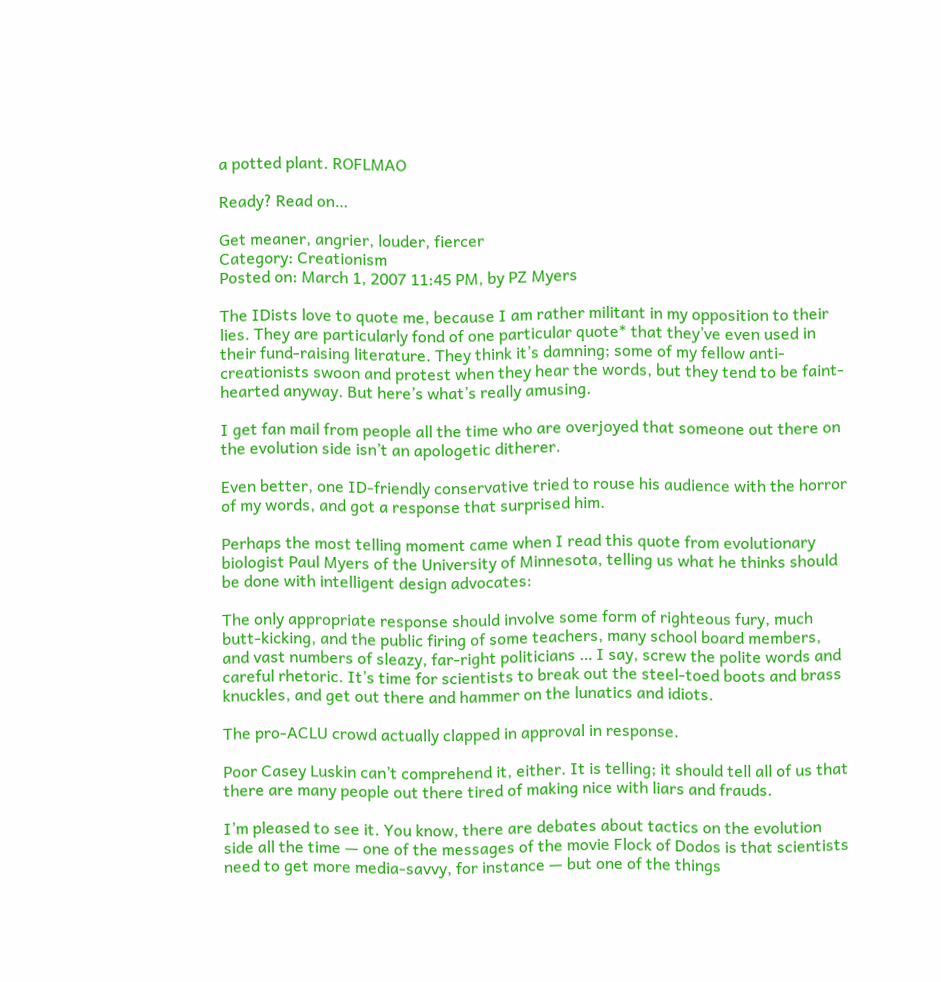a potted plant. ROFLMAO

Ready? Read on…

Get meaner, angrier, louder, fiercer
Category: Creationism
Posted on: March 1, 2007 11:45 PM, by PZ Myers

The IDists love to quote me, because I am rather militant in my opposition to their lies. They are particularly fond of one particular quote* that they’ve even used in their fund-raising literature. They think it’s damning; some of my fellow anti-creationists swoon and protest when they hear the words, but they tend to be faint-hearted anyway. But here’s what’s really amusing.

I get fan mail from people all the time who are overjoyed that someone out there on the evolution side isn’t an apologetic ditherer.

Even better, one ID-friendly conservative tried to rouse his audience with the horror of my words, and got a response that surprised him.

Perhaps the most telling moment came when I read this quote from evolutionary biologist Paul Myers of the University of Minnesota, telling us what he thinks should be done with intelligent design advocates:

The only appropriate response should involve some form of righteous fury, much butt-kicking, and the public firing of some teachers, many school board members, and vast numbers of sleazy, far-right politicians … I say, screw the polite words and careful rhetoric. It’s time for scientists to break out the steel-toed boots and brass knuckles, and get out there and hammer on the lunatics and idiots.

The pro-ACLU crowd actually clapped in approval in response.

Poor Casey Luskin can’t comprehend it, either. It is telling; it should tell all of us that there are many people out there tired of making nice with liars and frauds.

I’m pleased to see it. You know, there are debates about tactics on the evolution side all the time — one of the messages of the movie Flock of Dodos is that scientists need to get more media-savvy, for instance — but one of the things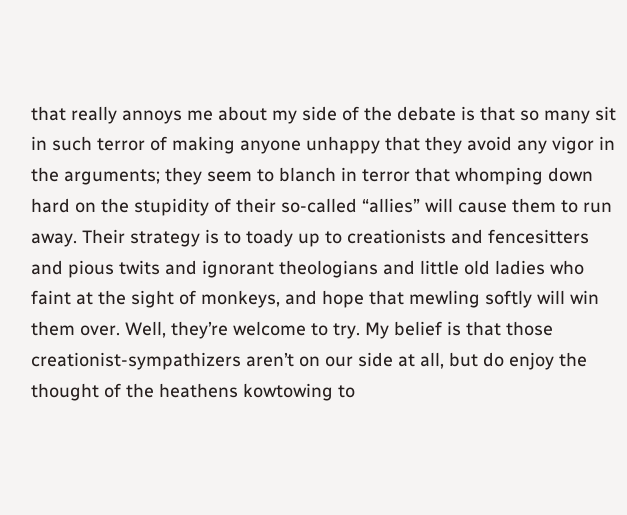that really annoys me about my side of the debate is that so many sit in such terror of making anyone unhappy that they avoid any vigor in the arguments; they seem to blanch in terror that whomping down hard on the stupidity of their so-called “allies” will cause them to run away. Their strategy is to toady up to creationists and fencesitters and pious twits and ignorant theologians and little old ladies who faint at the sight of monkeys, and hope that mewling softly will win them over. Well, they’re welcome to try. My belief is that those creationist-sympathizers aren’t on our side at all, but do enjoy the thought of the heathens kowtowing to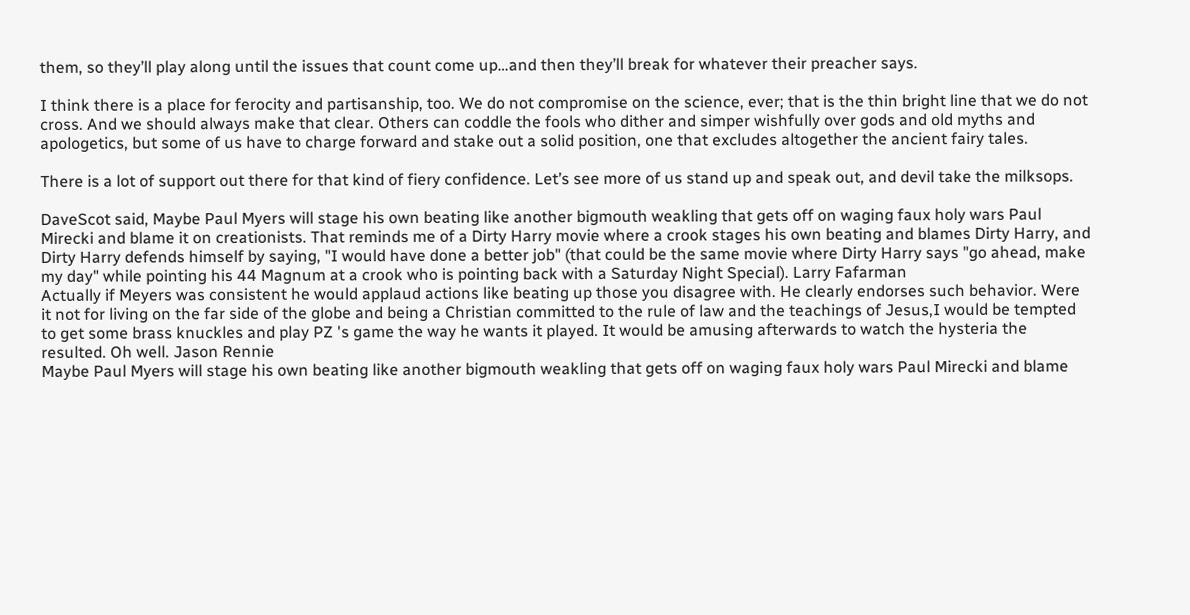them, so they’ll play along until the issues that count come up…and then they’ll break for whatever their preacher says.

I think there is a place for ferocity and partisanship, too. We do not compromise on the science, ever; that is the thin bright line that we do not cross. And we should always make that clear. Others can coddle the fools who dither and simper wishfully over gods and old myths and apologetics, but some of us have to charge forward and stake out a solid position, one that excludes altogether the ancient fairy tales.

There is a lot of support out there for that kind of fiery confidence. Let’s see more of us stand up and speak out, and devil take the milksops.

DaveScot said, Maybe Paul Myers will stage his own beating like another bigmouth weakling that gets off on waging faux holy wars Paul Mirecki and blame it on creationists. That reminds me of a Dirty Harry movie where a crook stages his own beating and blames Dirty Harry, and Dirty Harry defends himself by saying, "I would have done a better job" (that could be the same movie where Dirty Harry says "go ahead, make my day" while pointing his 44 Magnum at a crook who is pointing back with a Saturday Night Special). Larry Fafarman
Actually if Meyers was consistent he would applaud actions like beating up those you disagree with. He clearly endorses such behavior. Were it not for living on the far side of the globe and being a Christian committed to the rule of law and the teachings of Jesus,I would be tempted to get some brass knuckles and play PZ 's game the way he wants it played. It would be amusing afterwards to watch the hysteria the resulted. Oh well. Jason Rennie
Maybe Paul Myers will stage his own beating like another bigmouth weakling that gets off on waging faux holy wars Paul Mirecki and blame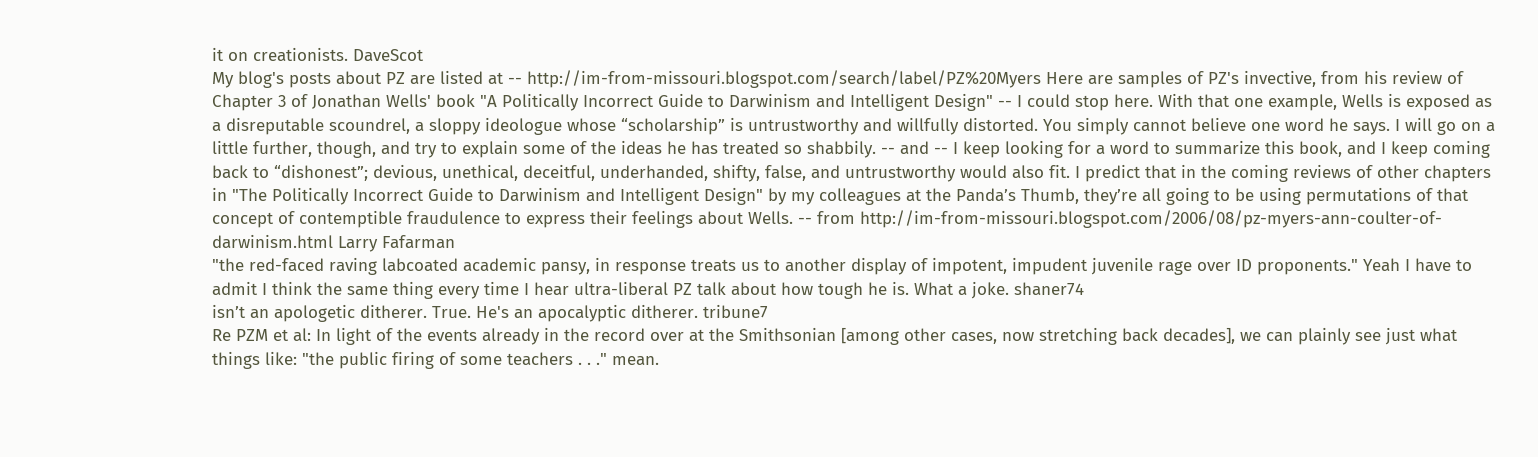it on creationists. DaveScot
My blog's posts about PZ are listed at -- http://im-from-missouri.blogspot.com/search/label/PZ%20Myers Here are samples of PZ's invective, from his review of Chapter 3 of Jonathan Wells' book "A Politically Incorrect Guide to Darwinism and Intelligent Design" -- I could stop here. With that one example, Wells is exposed as a disreputable scoundrel, a sloppy ideologue whose “scholarship” is untrustworthy and willfully distorted. You simply cannot believe one word he says. I will go on a little further, though, and try to explain some of the ideas he has treated so shabbily. -- and -- I keep looking for a word to summarize this book, and I keep coming back to “dishonest”; devious, unethical, deceitful, underhanded, shifty, false, and untrustworthy would also fit. I predict that in the coming reviews of other chapters in "The Politically Incorrect Guide to Darwinism and Intelligent Design" by my colleagues at the Panda’s Thumb, they’re all going to be using permutations of that concept of contemptible fraudulence to express their feelings about Wells. -- from http://im-from-missouri.blogspot.com/2006/08/pz-myers-ann-coulter-of-darwinism.html Larry Fafarman
"the red-faced raving labcoated academic pansy, in response treats us to another display of impotent, impudent juvenile rage over ID proponents." Yeah I have to admit I think the same thing every time I hear ultra-liberal PZ talk about how tough he is. What a joke. shaner74
isn’t an apologetic ditherer. True. He's an apocalyptic ditherer. tribune7
Re PZM et al: In light of the events already in the record over at the Smithsonian [among other cases, now stretching back decades], we can plainly see just what things like: "the public firing of some teachers . . ." mean.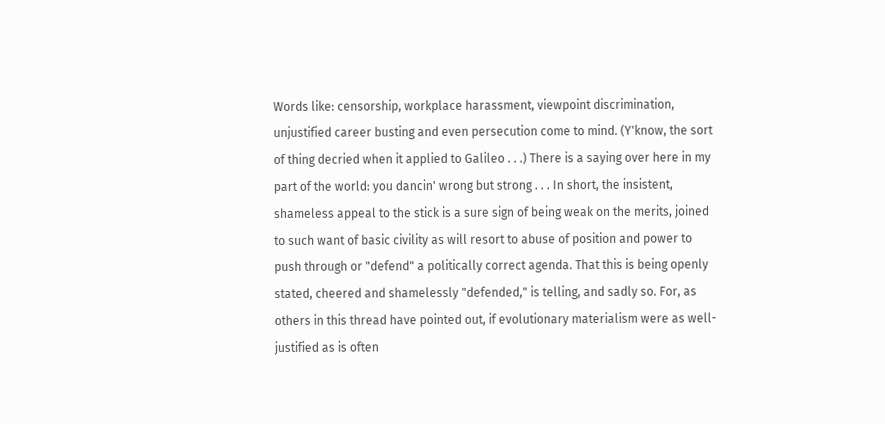Words like: censorship, workplace harassment, viewpoint discrimination, unjustified career busting and even persecution come to mind. (Y'know, the sort of thing decried when it applied to Galileo . . .) There is a saying over here in my part of the world: you dancin' wrong but strong . . . In short, the insistent, shameless appeal to the stick is a sure sign of being weak on the merits, joined to such want of basic civility as will resort to abuse of position and power to push through or "defend" a politically correct agenda. That this is being openly stated, cheered and shamelessly "defended," is telling, and sadly so. For, as others in this thread have pointed out, if evolutionary materialism were as well-justified as is often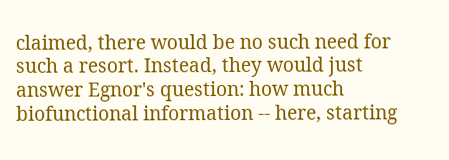claimed, there would be no such need for such a resort. Instead, they would just answer Egnor's question: how much biofunctional information -- here, starting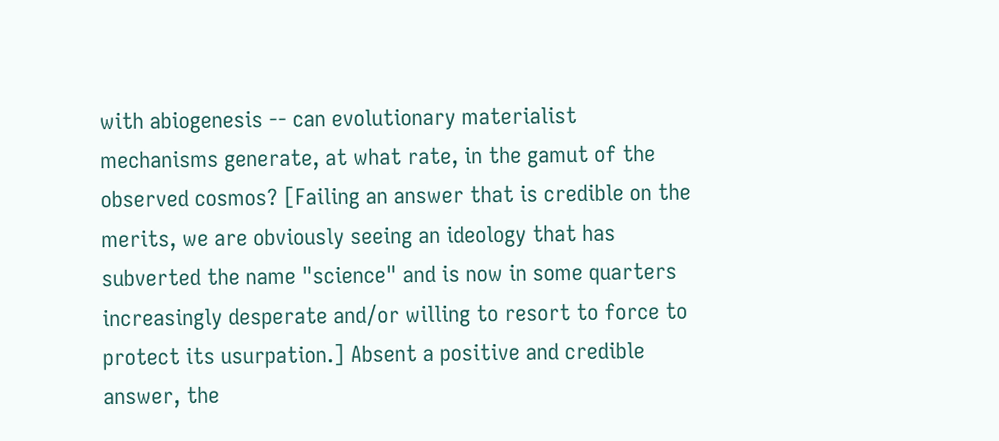with abiogenesis -- can evolutionary materialist mechanisms generate, at what rate, in the gamut of the observed cosmos? [Failing an answer that is credible on the merits, we are obviously seeing an ideology that has subverted the name "science" and is now in some quarters increasingly desperate and/or willing to resort to force to protect its usurpation.] Absent a positive and credible answer, the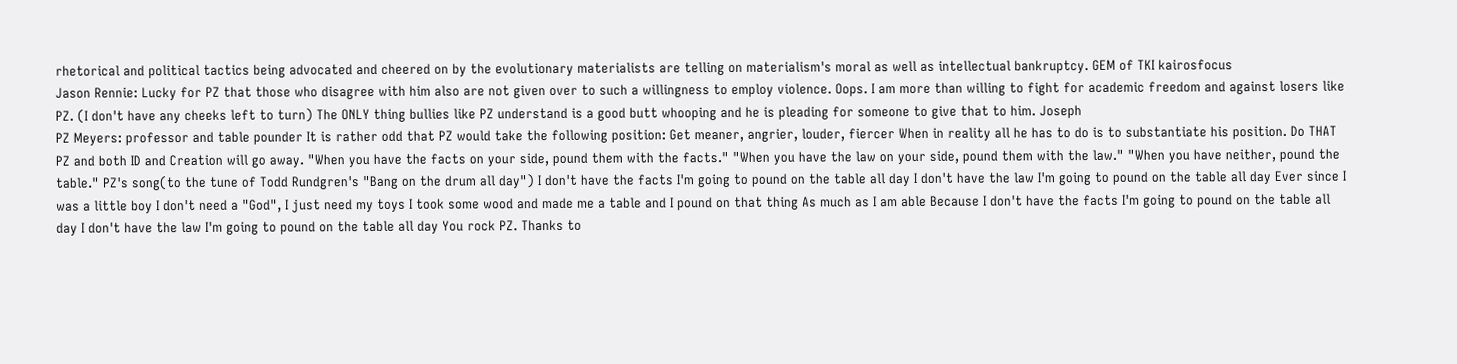rhetorical and political tactics being advocated and cheered on by the evolutionary materialists are telling on materialism's moral as well as intellectual bankruptcy. GEM of TKI kairosfocus
Jason Rennie: Lucky for PZ that those who disagree with him also are not given over to such a willingness to employ violence. Oops. I am more than willing to fight for academic freedom and against losers like PZ. (I don't have any cheeks left to turn) The ONLY thing bullies like PZ understand is a good butt whooping and he is pleading for someone to give that to him. Joseph
PZ Meyers: professor and table pounder It is rather odd that PZ would take the following position: Get meaner, angrier, louder, fiercer When in reality all he has to do is to substantiate his position. Do THAT PZ and both ID and Creation will go away. "When you have the facts on your side, pound them with the facts." "When you have the law on your side, pound them with the law." "When you have neither, pound the table." PZ's song(to the tune of Todd Rundgren's "Bang on the drum all day") I don't have the facts I'm going to pound on the table all day I don't have the law I'm going to pound on the table all day Ever since I was a little boy I don't need a "God", I just need my toys I took some wood and made me a table and I pound on that thing As much as I am able Because I don't have the facts I'm going to pound on the table all day I don't have the law I'm going to pound on the table all day You rock PZ. Thanks to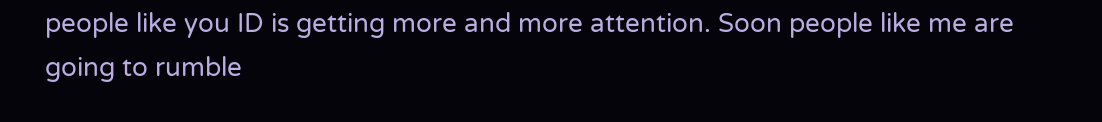people like you ID is getting more and more attention. Soon people like me are going to rumble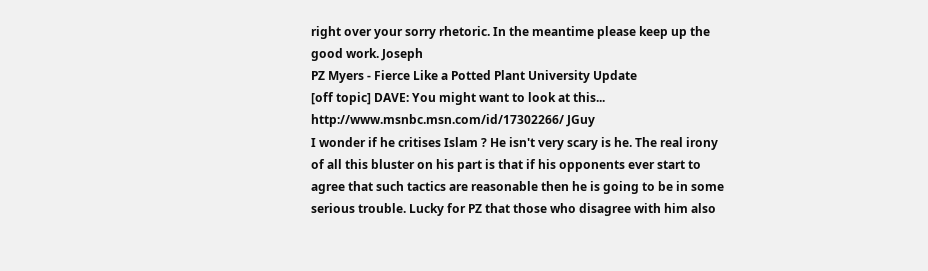right over your sorry rhetoric. In the meantime please keep up the good work. Joseph
PZ Myers - Fierce Like a Potted Plant University Update
[off topic] DAVE: You might want to look at this... http://www.msnbc.msn.com/id/17302266/ JGuy
I wonder if he critises Islam ? He isn't very scary is he. The real irony of all this bluster on his part is that if his opponents ever start to agree that such tactics are reasonable then he is going to be in some serious trouble. Lucky for PZ that those who disagree with him also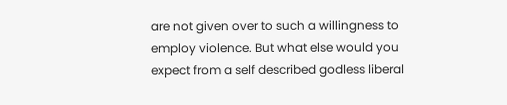are not given over to such a willingness to employ violence. But what else would you expect from a self described godless liberal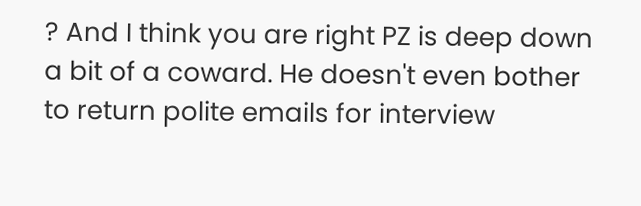? And I think you are right PZ is deep down a bit of a coward. He doesn't even bother to return polite emails for interview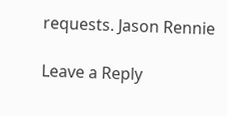requests. Jason Rennie

Leave a Reply